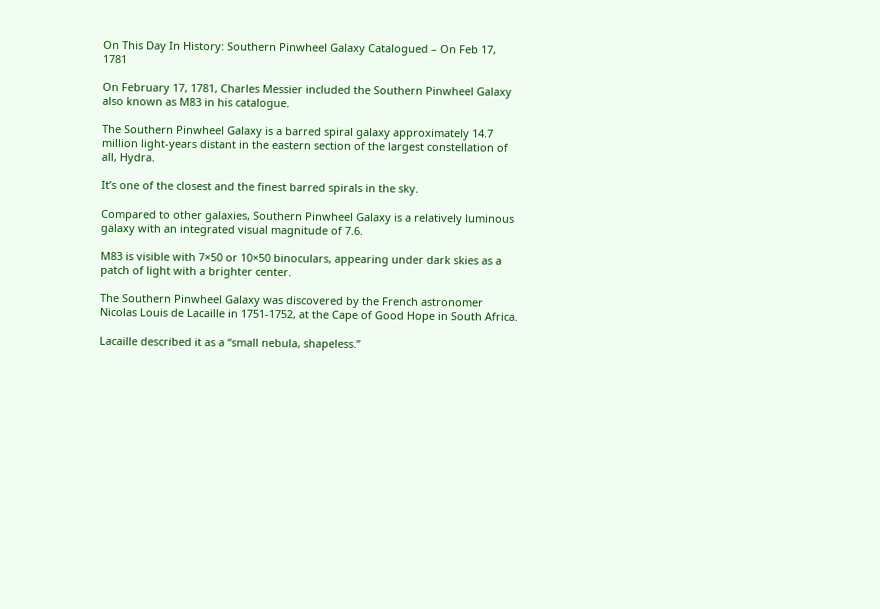On This Day In History: Southern Pinwheel Galaxy Catalogued – On Feb 17, 1781

On February 17, 1781, Charles Messier included the Southern Pinwheel Galaxy also known as M83 in his catalogue.

The Southern Pinwheel Galaxy is a barred spiral galaxy approximately 14.7 million light-years distant in the eastern section of the largest constellation of all, Hydra.

It’s one of the closest and the finest barred spirals in the sky.

Compared to other galaxies, Southern Pinwheel Galaxy is a relatively luminous galaxy with an integrated visual magnitude of 7.6.

M83 is visible with 7×50 or 10×50 binoculars, appearing under dark skies as a patch of light with a brighter center.

The Southern Pinwheel Galaxy was discovered by the French astronomer Nicolas Louis de Lacaille in 1751-1752, at the Cape of Good Hope in South Africa.

Lacaille described it as a “small nebula, shapeless.”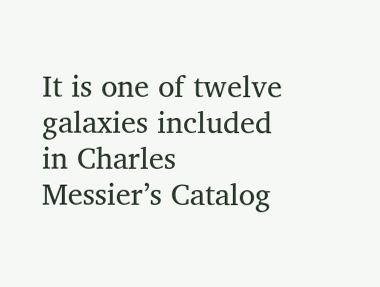It is one of twelve galaxies included in Charles Messier’s Catalog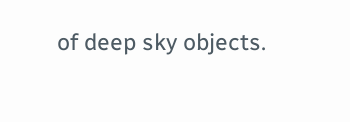of deep sky objects.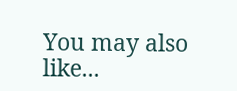You may also like...